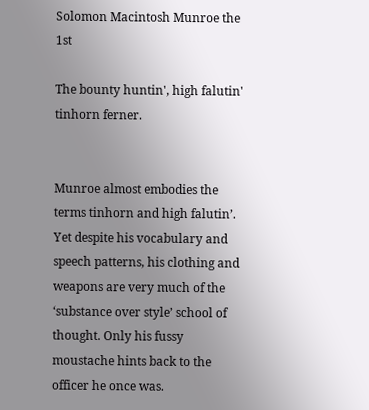Solomon Macintosh Munroe the 1st

The bounty huntin', high falutin' tinhorn ferner.


Munroe almost embodies the terms tinhorn and high falutin’. Yet despite his vocabulary and speech patterns, his clothing and weapons are very much of the ‘substance over style’ school of thought. Only his fussy moustache hints back to the officer he once was.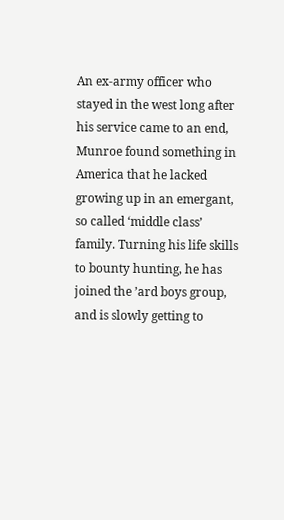An ex-army officer who stayed in the west long after his service came to an end, Munroe found something in America that he lacked growing up in an emergant, so called ‘middle class’ family. Turning his life skills to bounty hunting, he has joined the ’ard boys group, and is slowly getting to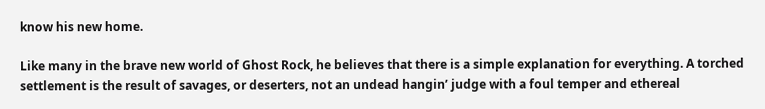know his new home.

Like many in the brave new world of Ghost Rock, he believes that there is a simple explanation for everything. A torched settlement is the result of savages, or deserters, not an undead hangin’ judge with a foul temper and ethereal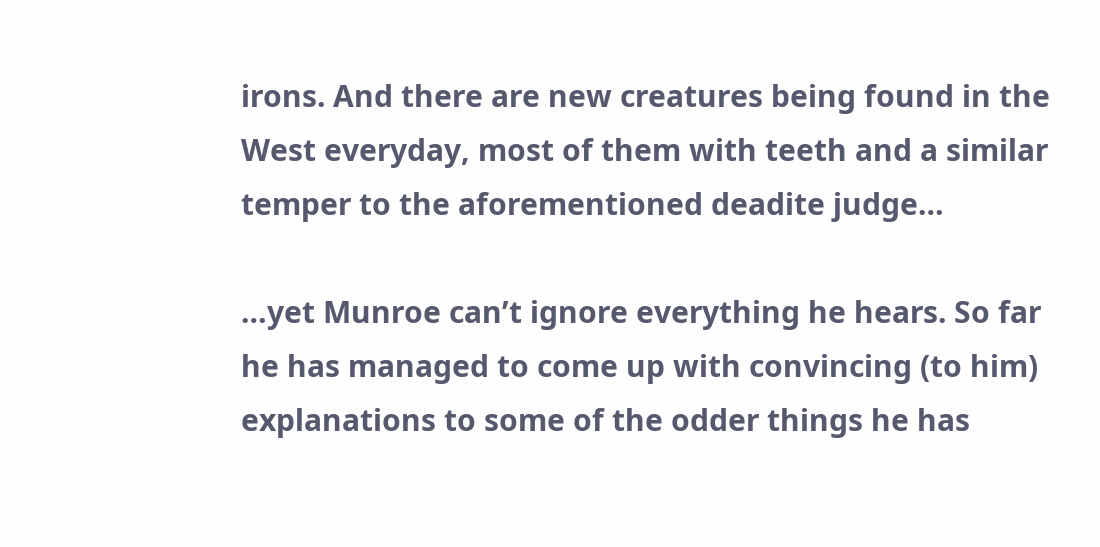irons. And there are new creatures being found in the West everyday, most of them with teeth and a similar temper to the aforementioned deadite judge…

…yet Munroe can’t ignore everything he hears. So far he has managed to come up with convincing (to him) explanations to some of the odder things he has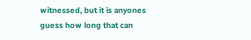witnessed, but it is anyones guess how long that can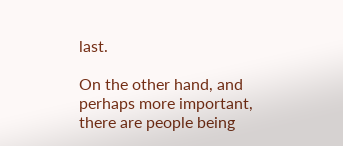last.

On the other hand, and perhaps more important, there are people being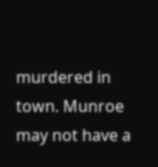murdered in town. Munroe may not have a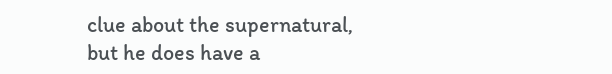clue about the supernatural, but he does have a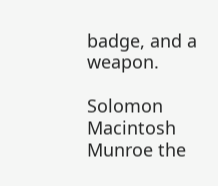badge, and a weapon.

Solomon Macintosh Munroe the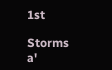1st

Storms a'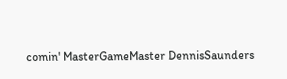comin' MasterGameMaster DennisSaunders